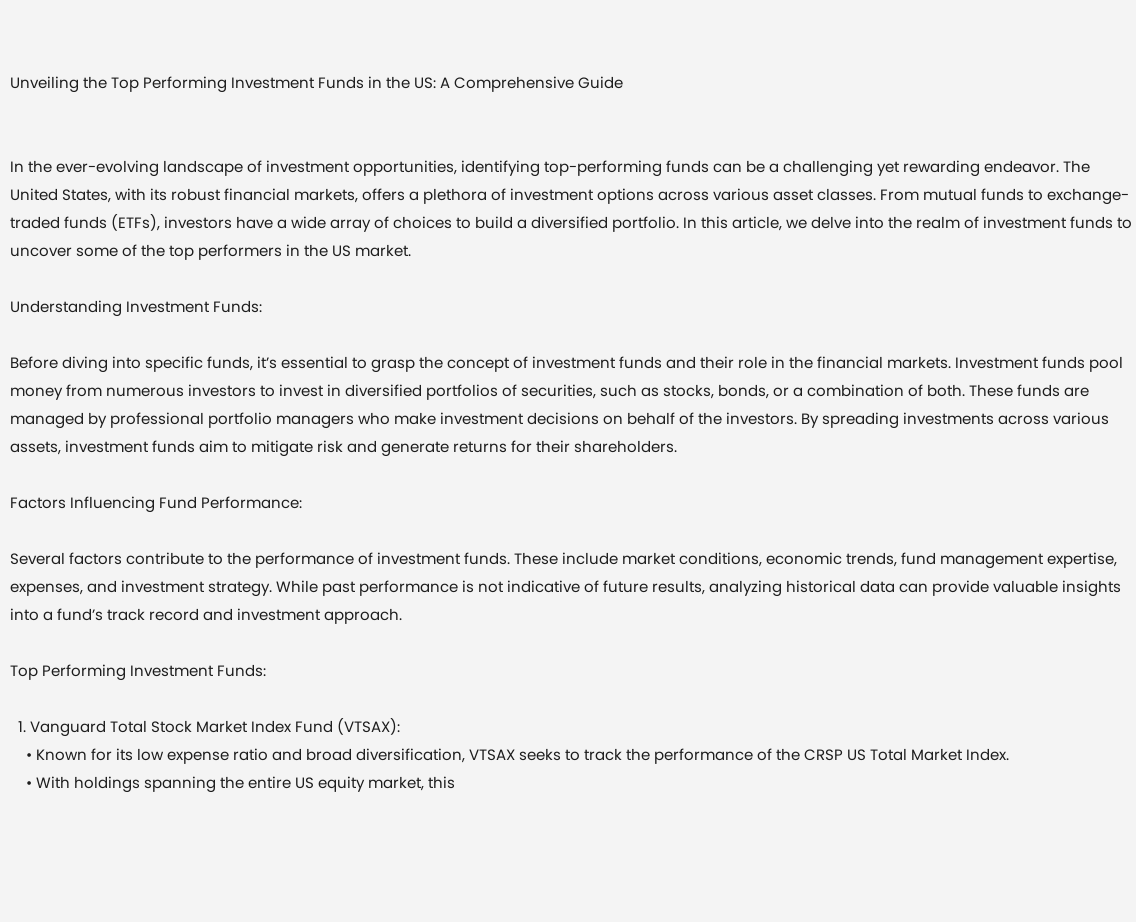Unveiling the Top Performing Investment Funds in the US: A Comprehensive Guide


In the ever-evolving landscape of investment opportunities, identifying top-performing funds can be a challenging yet rewarding endeavor. The United States, with its robust financial markets, offers a plethora of investment options across various asset classes. From mutual funds to exchange-traded funds (ETFs), investors have a wide array of choices to build a diversified portfolio. In this article, we delve into the realm of investment funds to uncover some of the top performers in the US market.

Understanding Investment Funds:

Before diving into specific funds, it’s essential to grasp the concept of investment funds and their role in the financial markets. Investment funds pool money from numerous investors to invest in diversified portfolios of securities, such as stocks, bonds, or a combination of both. These funds are managed by professional portfolio managers who make investment decisions on behalf of the investors. By spreading investments across various assets, investment funds aim to mitigate risk and generate returns for their shareholders.

Factors Influencing Fund Performance:

Several factors contribute to the performance of investment funds. These include market conditions, economic trends, fund management expertise, expenses, and investment strategy. While past performance is not indicative of future results, analyzing historical data can provide valuable insights into a fund’s track record and investment approach.

Top Performing Investment Funds:

  1. Vanguard Total Stock Market Index Fund (VTSAX):
    • Known for its low expense ratio and broad diversification, VTSAX seeks to track the performance of the CRSP US Total Market Index.
    • With holdings spanning the entire US equity market, this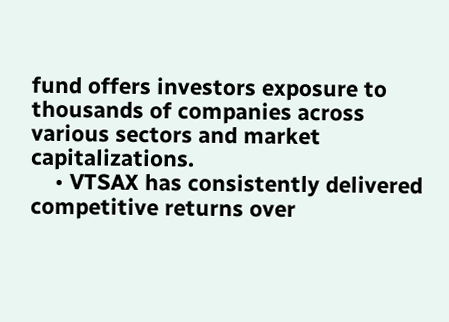fund offers investors exposure to thousands of companies across various sectors and market capitalizations.
    • VTSAX has consistently delivered competitive returns over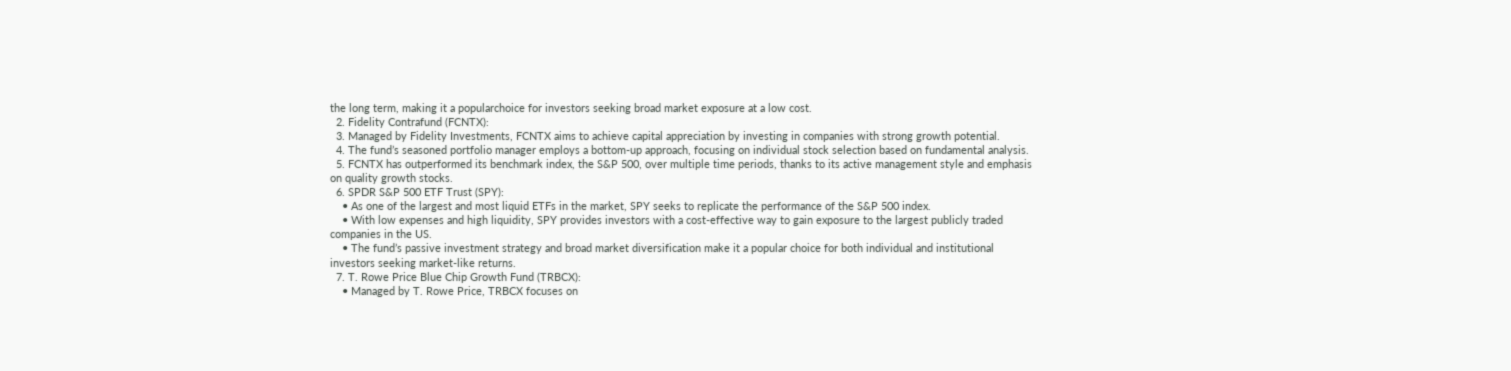the long term, making it a popularchoice for investors seeking broad market exposure at a low cost.
  2. Fidelity Contrafund (FCNTX):
  3. Managed by Fidelity Investments, FCNTX aims to achieve capital appreciation by investing in companies with strong growth potential.
  4. The fund’s seasoned portfolio manager employs a bottom-up approach, focusing on individual stock selection based on fundamental analysis.
  5. FCNTX has outperformed its benchmark index, the S&P 500, over multiple time periods, thanks to its active management style and emphasis on quality growth stocks.
  6. SPDR S&P 500 ETF Trust (SPY):
    • As one of the largest and most liquid ETFs in the market, SPY seeks to replicate the performance of the S&P 500 index.
    • With low expenses and high liquidity, SPY provides investors with a cost-effective way to gain exposure to the largest publicly traded companies in the US.
    • The fund’s passive investment strategy and broad market diversification make it a popular choice for both individual and institutional investors seeking market-like returns.
  7. T. Rowe Price Blue Chip Growth Fund (TRBCX):
    • Managed by T. Rowe Price, TRBCX focuses on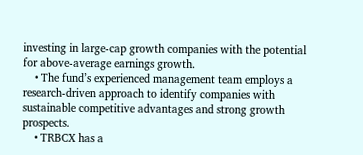investing in large-cap growth companies with the potential for above-average earnings growth.
    • The fund’s experienced management team employs a research-driven approach to identify companies with sustainable competitive advantages and strong growth prospects.
    • TRBCX has a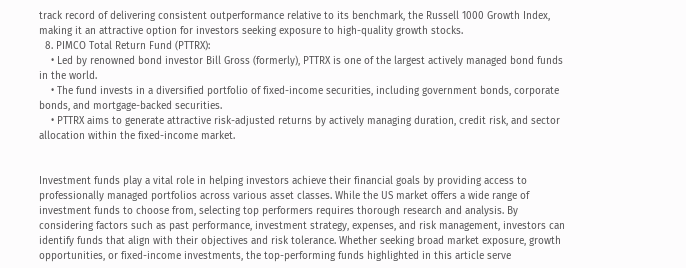track record of delivering consistent outperformance relative to its benchmark, the Russell 1000 Growth Index, making it an attractive option for investors seeking exposure to high-quality growth stocks.
  8. PIMCO Total Return Fund (PTTRX):
    • Led by renowned bond investor Bill Gross (formerly), PTTRX is one of the largest actively managed bond funds in the world.
    • The fund invests in a diversified portfolio of fixed-income securities, including government bonds, corporate bonds, and mortgage-backed securities.
    • PTTRX aims to generate attractive risk-adjusted returns by actively managing duration, credit risk, and sector allocation within the fixed-income market.


Investment funds play a vital role in helping investors achieve their financial goals by providing access to professionally managed portfolios across various asset classes. While the US market offers a wide range of investment funds to choose from, selecting top performers requires thorough research and analysis. By considering factors such as past performance, investment strategy, expenses, and risk management, investors can identify funds that align with their objectives and risk tolerance. Whether seeking broad market exposure, growth opportunities, or fixed-income investments, the top-performing funds highlighted in this article serve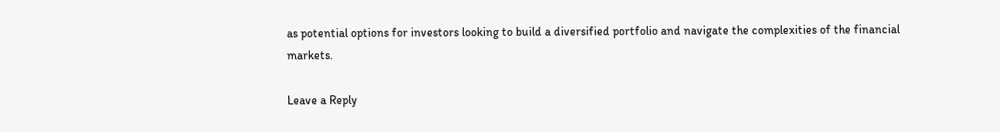as potential options for investors looking to build a diversified portfolio and navigate the complexities of the financial markets.

Leave a Reply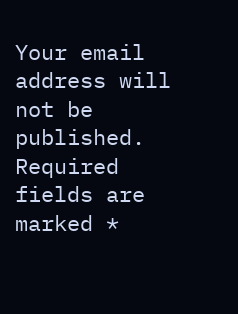Your email address will not be published. Required fields are marked *